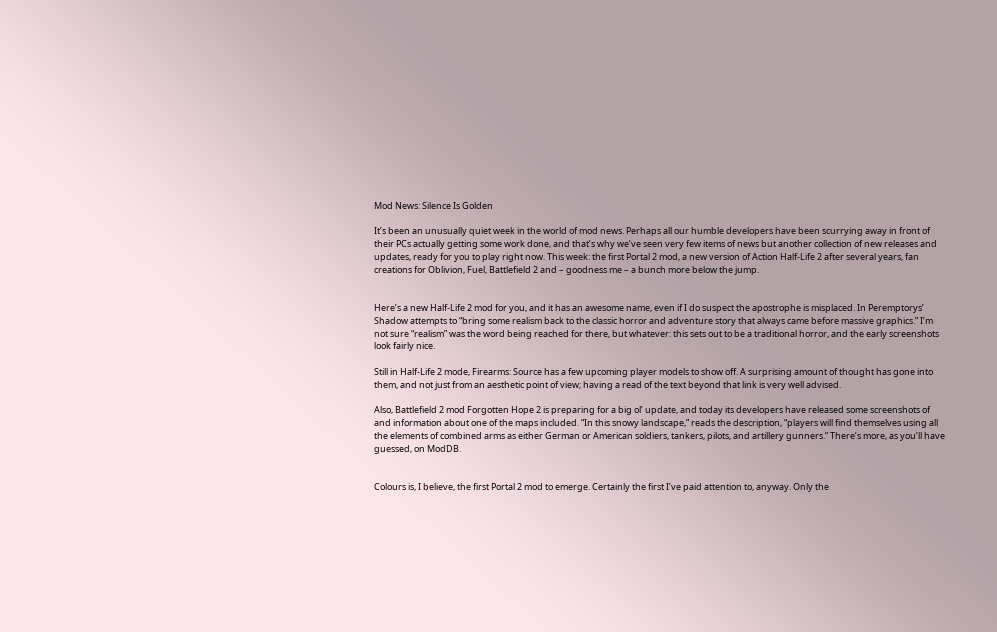Mod News: Silence Is Golden

It’s been an unusually quiet week in the world of mod news. Perhaps all our humble developers have been scurrying away in front of their PCs actually getting some work done, and that’s why we’ve seen very few items of news but another collection of new releases and updates, ready for you to play right now. This week: the first Portal 2 mod, a new version of Action Half-Life 2 after several years, fan creations for Oblivion, Fuel, Battlefield 2 and – goodness me – a bunch more below the jump.


Here’s a new Half-Life 2 mod for you, and it has an awesome name, even if I do suspect the apostrophe is misplaced. In Peremptorys’ Shadow attempts to “bring some realism back to the classic horror and adventure story that always came before massive graphics.” I’m not sure “realism” was the word being reached for there, but whatever: this sets out to be a traditional horror, and the early screenshots look fairly nice.

Still in Half-Life 2 mode, Firearms: Source has a few upcoming player models to show off. A surprising amount of thought has gone into them, and not just from an aesthetic point of view; having a read of the text beyond that link is very well advised.

Also, Battlefield 2 mod Forgotten Hope 2 is preparing for a big ol’ update, and today its developers have released some screenshots of and information about one of the maps included. “In this snowy landscape,” reads the description, “players will find themselves using all the elements of combined arms as either German or American soldiers, tankers, pilots, and artillery gunners.” There’s more, as you’ll have guessed, on ModDB.


Colours is, I believe, the first Portal 2 mod to emerge. Certainly the first I’ve paid attention to, anyway. Only the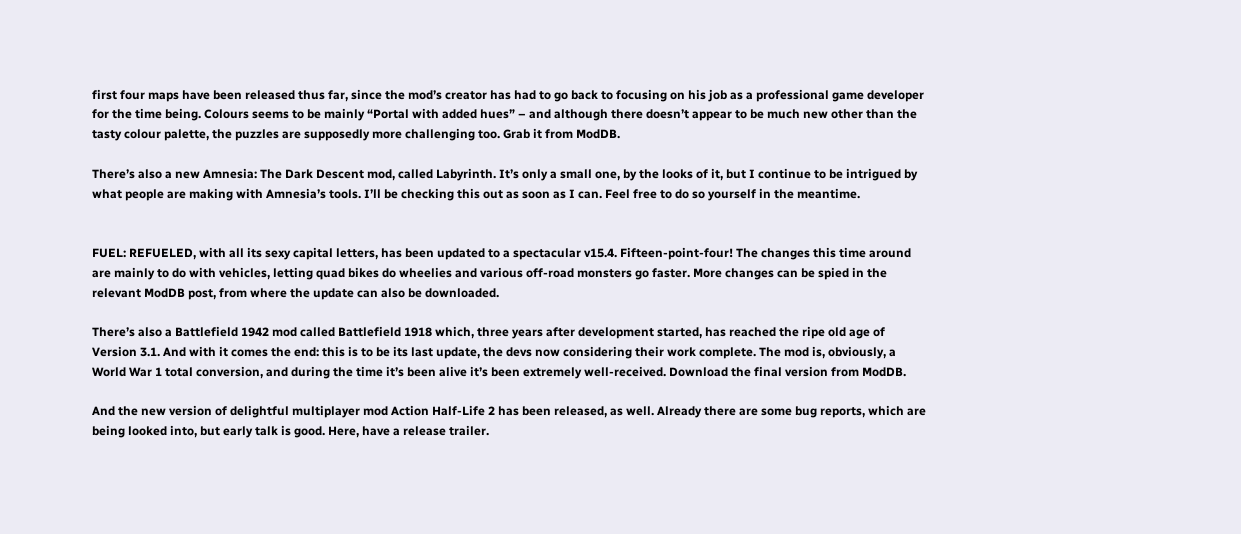first four maps have been released thus far, since the mod’s creator has had to go back to focusing on his job as a professional game developer for the time being. Colours seems to be mainly “Portal with added hues” – and although there doesn’t appear to be much new other than the tasty colour palette, the puzzles are supposedly more challenging too. Grab it from ModDB.

There’s also a new Amnesia: The Dark Descent mod, called Labyrinth. It’s only a small one, by the looks of it, but I continue to be intrigued by what people are making with Amnesia’s tools. I’ll be checking this out as soon as I can. Feel free to do so yourself in the meantime.


FUEL: REFUELED, with all its sexy capital letters, has been updated to a spectacular v15.4. Fifteen-point-four! The changes this time around are mainly to do with vehicles, letting quad bikes do wheelies and various off-road monsters go faster. More changes can be spied in the relevant ModDB post, from where the update can also be downloaded.

There’s also a Battlefield 1942 mod called Battlefield 1918 which, three years after development started, has reached the ripe old age of Version 3.1. And with it comes the end: this is to be its last update, the devs now considering their work complete. The mod is, obviously, a World War 1 total conversion, and during the time it’s been alive it’s been extremely well-received. Download the final version from ModDB.

And the new version of delightful multiplayer mod Action Half-Life 2 has been released, as well. Already there are some bug reports, which are being looked into, but early talk is good. Here, have a release trailer.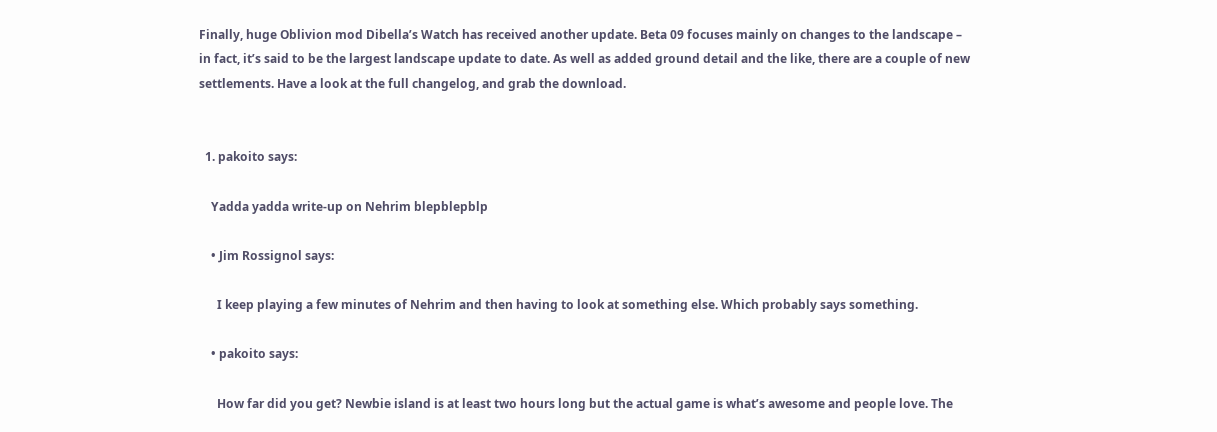Finally, huge Oblivion mod Dibella’s Watch has received another update. Beta 09 focuses mainly on changes to the landscape – in fact, it’s said to be the largest landscape update to date. As well as added ground detail and the like, there are a couple of new settlements. Have a look at the full changelog, and grab the download.


  1. pakoito says:

    Yadda yadda write-up on Nehrim blepblepblp

    • Jim Rossignol says:

      I keep playing a few minutes of Nehrim and then having to look at something else. Which probably says something.

    • pakoito says:

      How far did you get? Newbie island is at least two hours long but the actual game is what’s awesome and people love. The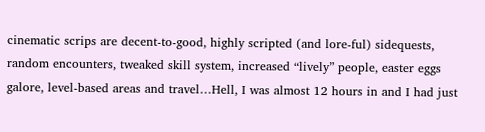cinematic scrips are decent-to-good, highly scripted (and lore-ful) sidequests, random encounters, tweaked skill system, increased “lively” people, easter eggs galore, level-based areas and travel…Hell, I was almost 12 hours in and I had just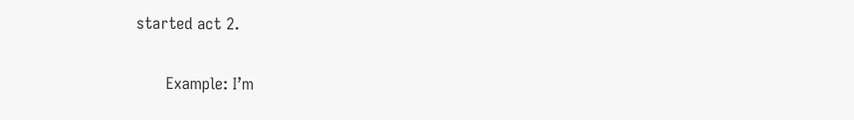started act 2.

      Example: I’m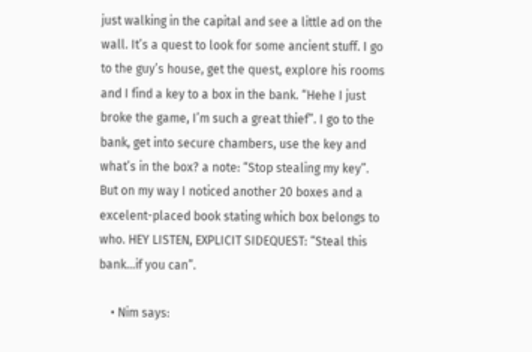just walking in the capital and see a little ad on the wall. It’s a quest to look for some ancient stuff. I go to the guy’s house, get the quest, explore his rooms and I find a key to a box in the bank. “Hehe I just broke the game, I’m such a great thief”. I go to the bank, get into secure chambers, use the key and what’s in the box? a note: “Stop stealing my key”. But on my way I noticed another 20 boxes and a excelent-placed book stating which box belongs to who. HEY LISTEN, EXPLICIT SIDEQUEST: “Steal this bank…if you can”.

    • Nim says: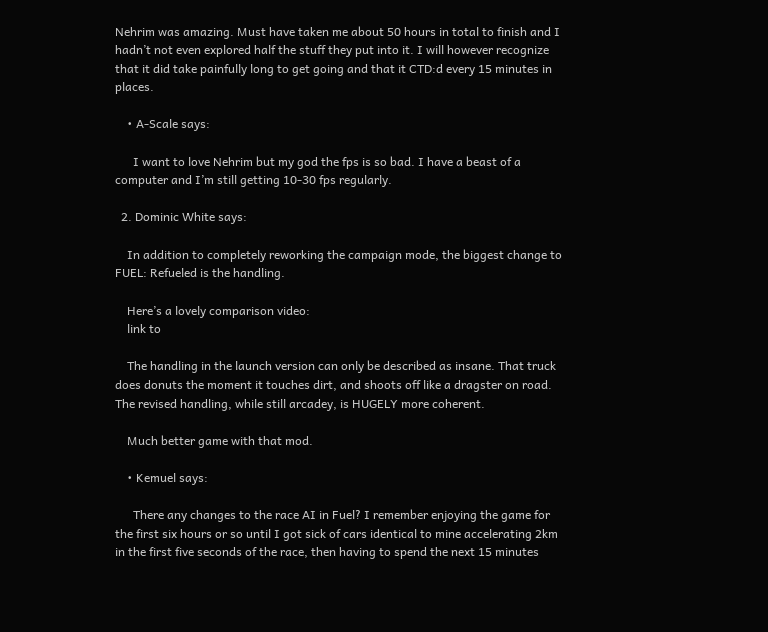Nehrim was amazing. Must have taken me about 50 hours in total to finish and I hadn’t not even explored half the stuff they put into it. I will however recognize that it did take painfully long to get going and that it CTD:d every 15 minutes in places.

    • A-Scale says:

      I want to love Nehrim but my god the fps is so bad. I have a beast of a computer and I’m still getting 10-30 fps regularly.

  2. Dominic White says:

    In addition to completely reworking the campaign mode, the biggest change to FUEL: Refueled is the handling.

    Here’s a lovely comparison video:
    link to

    The handling in the launch version can only be described as insane. That truck does donuts the moment it touches dirt, and shoots off like a dragster on road. The revised handling, while still arcadey, is HUGELY more coherent.

    Much better game with that mod.

    • Kemuel says:

      There any changes to the race AI in Fuel? I remember enjoying the game for the first six hours or so until I got sick of cars identical to mine accelerating 2km in the first five seconds of the race, then having to spend the next 15 minutes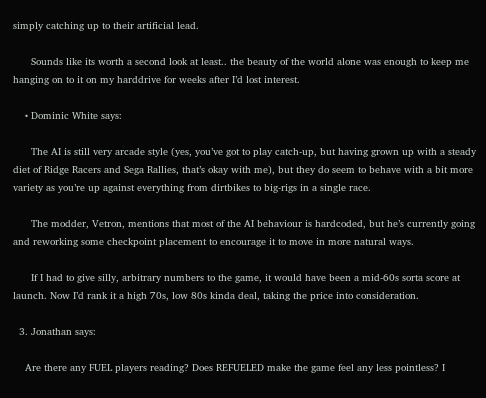simply catching up to their artificial lead.

      Sounds like its worth a second look at least.. the beauty of the world alone was enough to keep me hanging on to it on my harddrive for weeks after I’d lost interest.

    • Dominic White says:

      The AI is still very arcade style (yes, you’ve got to play catch-up, but having grown up with a steady diet of Ridge Racers and Sega Rallies, that’s okay with me), but they do seem to behave with a bit more variety as you’re up against everything from dirtbikes to big-rigs in a single race.

      The modder, Vetron, mentions that most of the AI behaviour is hardcoded, but he’s currently going and reworking some checkpoint placement to encourage it to move in more natural ways.

      If I had to give silly, arbitrary numbers to the game, it would have been a mid-60s sorta score at launch. Now I’d rank it a high 70s, low 80s kinda deal, taking the price into consideration.

  3. Jonathan says:

    Are there any FUEL players reading? Does REFUELED make the game feel any less pointless? I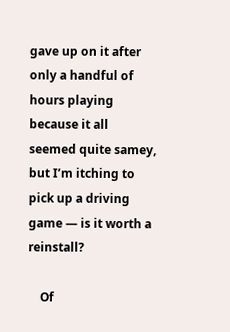gave up on it after only a handful of hours playing because it all seemed quite samey, but I’m itching to pick up a driving game — is it worth a reinstall?

    Of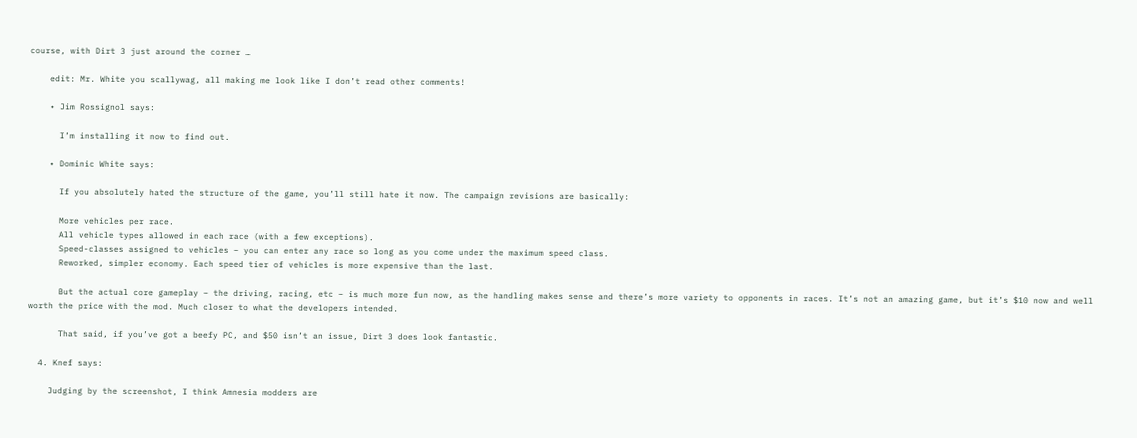course, with Dirt 3 just around the corner …

    edit: Mr. White you scallywag, all making me look like I don’t read other comments!

    • Jim Rossignol says:

      I’m installing it now to find out.

    • Dominic White says:

      If you absolutely hated the structure of the game, you’ll still hate it now. The campaign revisions are basically:

      More vehicles per race.
      All vehicle types allowed in each race (with a few exceptions).
      Speed-classes assigned to vehicles – you can enter any race so long as you come under the maximum speed class.
      Reworked, simpler economy. Each speed tier of vehicles is more expensive than the last.

      But the actual core gameplay – the driving, racing, etc – is much more fun now, as the handling makes sense and there’s more variety to opponents in races. It’s not an amazing game, but it’s $10 now and well worth the price with the mod. Much closer to what the developers intended.

      That said, if you’ve got a beefy PC, and $50 isn’t an issue, Dirt 3 does look fantastic.

  4. Knef says:

    Judging by the screenshot, I think Amnesia modders are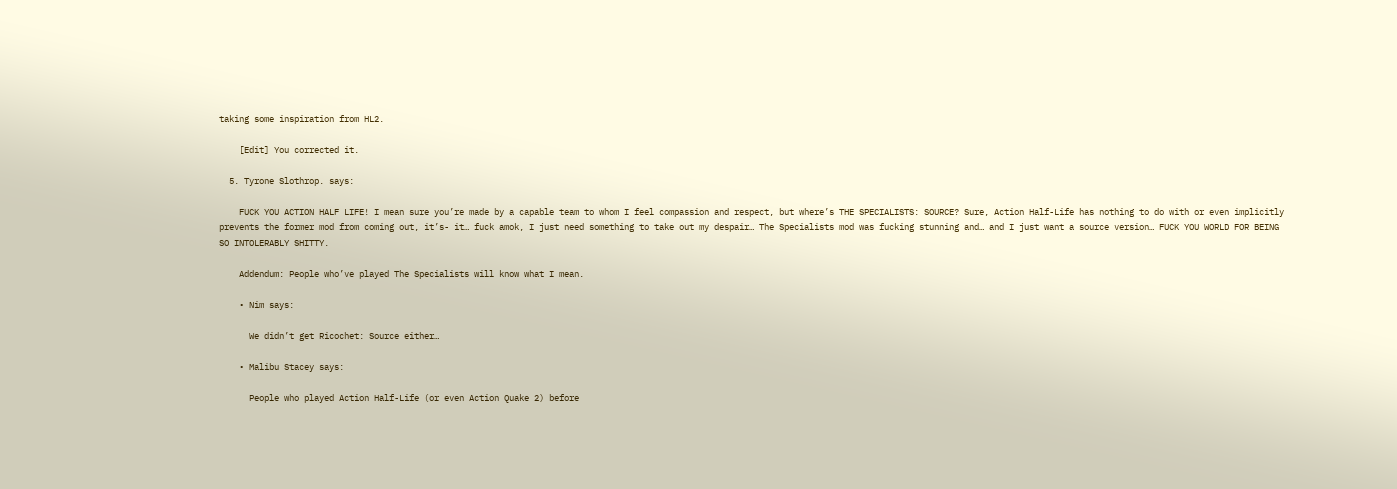taking some inspiration from HL2.

    [Edit] You corrected it.

  5. Tyrone Slothrop. says:

    FUCK YOU ACTION HALF LIFE! I mean sure you’re made by a capable team to whom I feel compassion and respect, but where’s THE SPECIALISTS: SOURCE? Sure, Action Half-Life has nothing to do with or even implicitly prevents the former mod from coming out, it’s- it… fuck amok, I just need something to take out my despair… The Specialists mod was fucking stunning and… and I just want a source version… FUCK YOU WORLD FOR BEING SO INTOLERABLY SHITTY.

    Addendum: People who’ve played The Specialists will know what I mean.

    • Nim says:

      We didn’t get Ricochet: Source either…

    • Malibu Stacey says:

      People who played Action Half-Life (or even Action Quake 2) before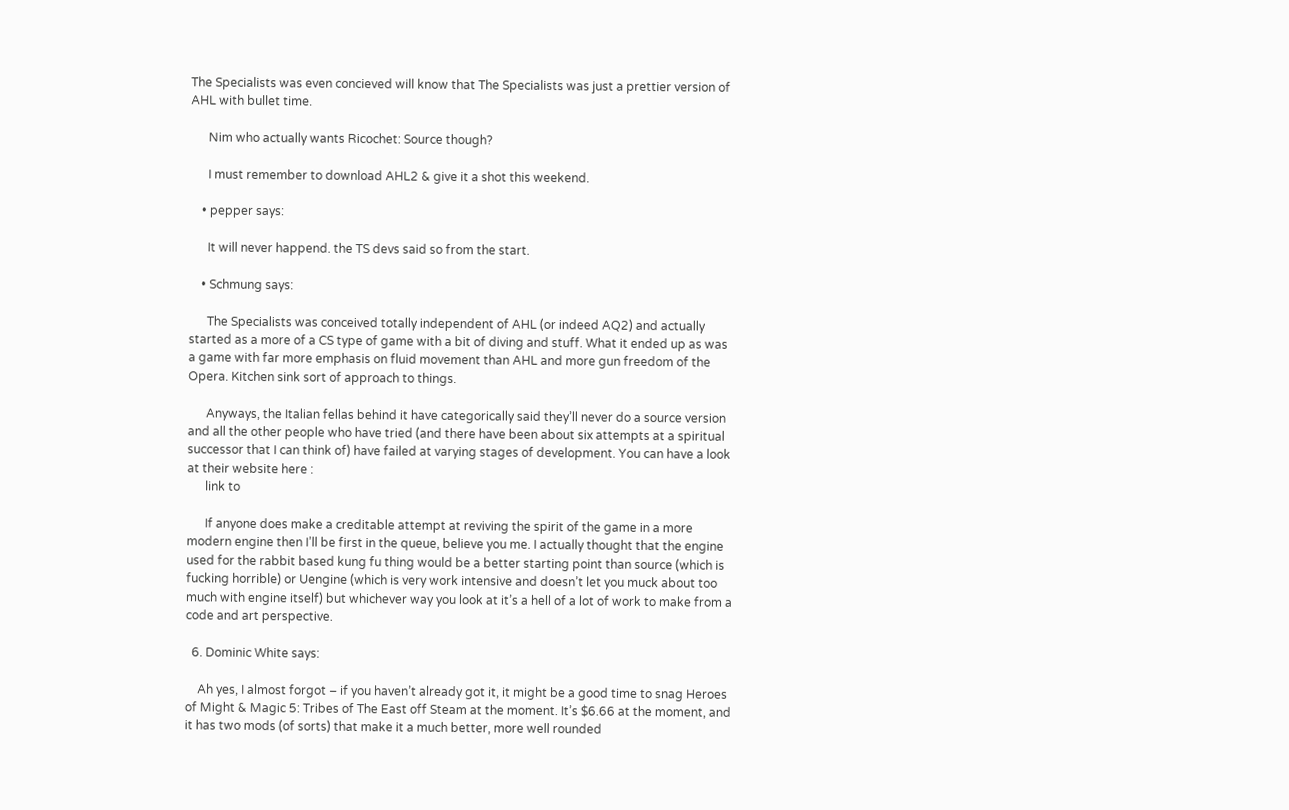The Specialists was even concieved will know that The Specialists was just a prettier version of AHL with bullet time.

      Nim who actually wants Ricochet: Source though?

      I must remember to download AHL2 & give it a shot this weekend.

    • pepper says:

      It will never happend. the TS devs said so from the start.

    • Schmung says:

      The Specialists was conceived totally independent of AHL (or indeed AQ2) and actually started as a more of a CS type of game with a bit of diving and stuff. What it ended up as was a game with far more emphasis on fluid movement than AHL and more gun freedom of the Opera. Kitchen sink sort of approach to things.

      Anyways, the Italian fellas behind it have categorically said they’ll never do a source version and all the other people who have tried (and there have been about six attempts at a spiritual successor that I can think of) have failed at varying stages of development. You can have a look at their website here :
      link to

      If anyone does make a creditable attempt at reviving the spirit of the game in a more modern engine then I’ll be first in the queue, believe you me. I actually thought that the engine used for the rabbit based kung fu thing would be a better starting point than source (which is fucking horrible) or Uengine (which is very work intensive and doesn’t let you muck about too much with engine itself) but whichever way you look at it’s a hell of a lot of work to make from a code and art perspective.

  6. Dominic White says:

    Ah yes, I almost forgot – if you haven’t already got it, it might be a good time to snag Heroes of Might & Magic 5: Tribes of The East off Steam at the moment. It’s $6.66 at the moment, and it has two mods (of sorts) that make it a much better, more well rounded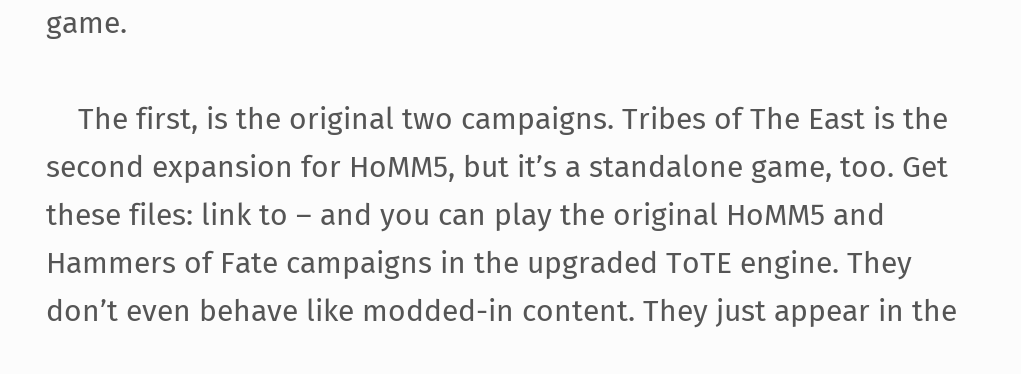game.

    The first, is the original two campaigns. Tribes of The East is the second expansion for HoMM5, but it’s a standalone game, too. Get these files: link to – and you can play the original HoMM5 and Hammers of Fate campaigns in the upgraded ToTE engine. They don’t even behave like modded-in content. They just appear in the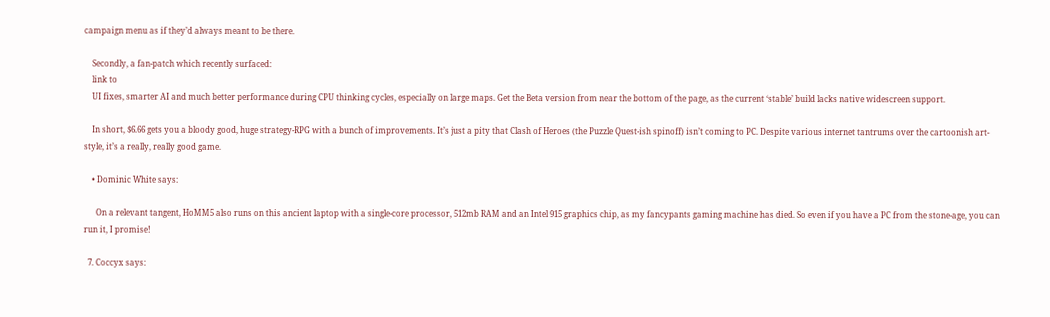campaign menu as if they’d always meant to be there.

    Secondly, a fan-patch which recently surfaced:
    link to
    UI fixes, smarter AI and much better performance during CPU thinking cycles, especially on large maps. Get the Beta version from near the bottom of the page, as the current ‘stable’ build lacks native widescreen support.

    In short, $6.66 gets you a bloody good, huge strategy-RPG with a bunch of improvements. It’s just a pity that Clash of Heroes (the Puzzle Quest-ish spinoff) isn’t coming to PC. Despite various internet tantrums over the cartoonish art-style, it’s a really, really good game.

    • Dominic White says:

      On a relevant tangent, HoMM5 also runs on this ancient laptop with a single-core processor, 512mb RAM and an Intel 915 graphics chip, as my fancypants gaming machine has died. So even if you have a PC from the stone-age, you can run it, I promise!

  7. Coccyx says: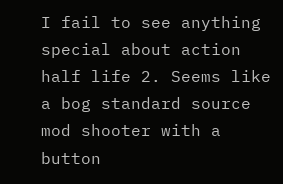I fail to see anything special about action half life 2. Seems like a bog standard source mod shooter with a button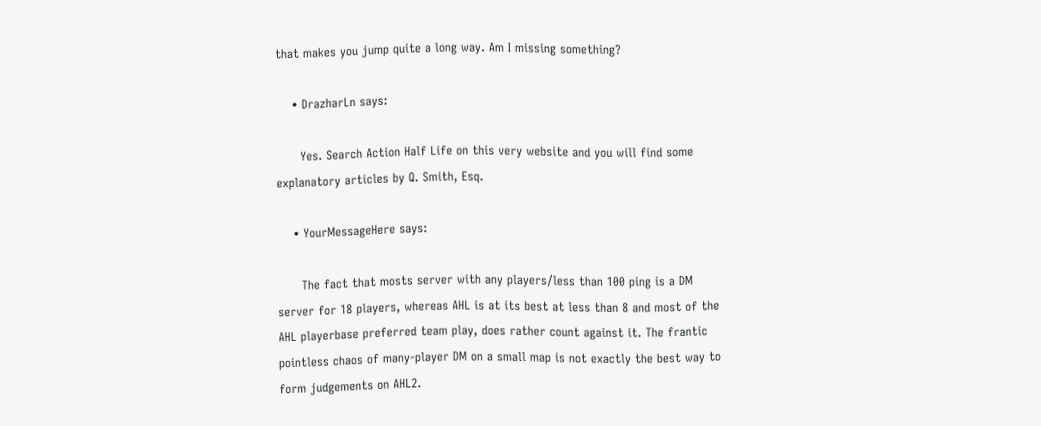that makes you jump quite a long way. Am I missing something?

    • DrazharLn says:

      Yes. Search Action Half Life on this very website and you will find some explanatory articles by Q. Smith, Esq.

    • YourMessageHere says:

      The fact that mosts server with any players/less than 100 ping is a DM server for 18 players, whereas AHL is at its best at less than 8 and most of the AHL playerbase preferred team play, does rather count against it. The frantic pointless chaos of many-player DM on a small map is not exactly the best way to form judgements on AHL2.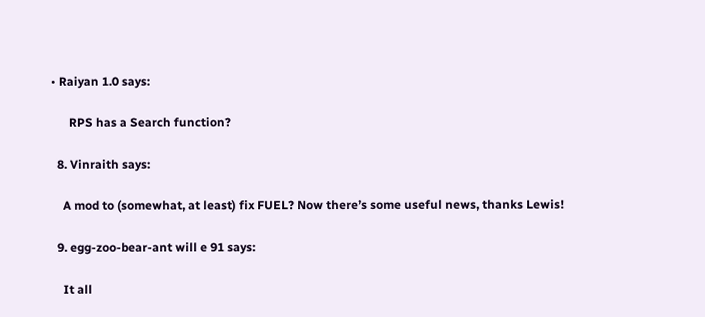• Raiyan 1.0 says:

      RPS has a Search function?

  8. Vinraith says:

    A mod to (somewhat, at least) fix FUEL? Now there’s some useful news, thanks Lewis!

  9. egg-zoo-bear-ant will e 91 says:

    It all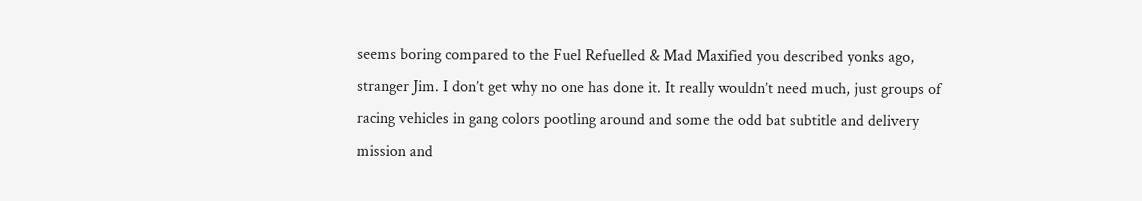seems boring compared to the Fuel Refuelled & Mad Maxified you described yonks ago, stranger Jim. I don’t get why no one has done it. It really wouldn’t need much, just groups of racing vehicles in gang colors pootling around and some the odd bat subtitle and delivery mission and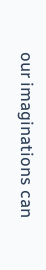our imaginations can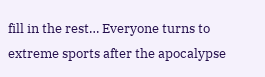fill in the rest… Everyone turns to extreme sports after the apocalypse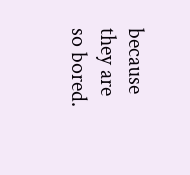because they are so bored.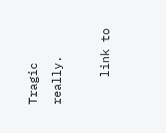Tragic really.

    link to